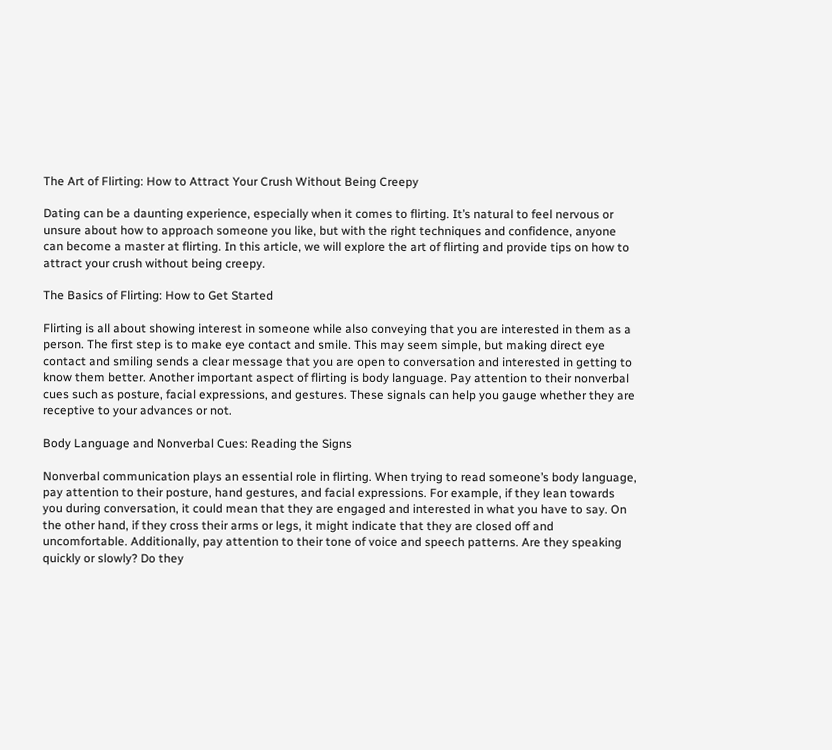The Art of Flirting: How to Attract Your Crush Without Being Creepy

Dating can be a daunting experience, especially when it comes to flirting. It’s natural to feel nervous or unsure about how to approach someone you like, but with the right techniques and confidence, anyone can become a master at flirting. In this article, we will explore the art of flirting and provide tips on how to attract your crush without being creepy.

The Basics of Flirting: How to Get Started

Flirting is all about showing interest in someone while also conveying that you are interested in them as a person. The first step is to make eye contact and smile. This may seem simple, but making direct eye contact and smiling sends a clear message that you are open to conversation and interested in getting to know them better. Another important aspect of flirting is body language. Pay attention to their nonverbal cues such as posture, facial expressions, and gestures. These signals can help you gauge whether they are receptive to your advances or not.

Body Language and Nonverbal Cues: Reading the Signs

Nonverbal communication plays an essential role in flirting. When trying to read someone’s body language, pay attention to their posture, hand gestures, and facial expressions. For example, if they lean towards you during conversation, it could mean that they are engaged and interested in what you have to say. On the other hand, if they cross their arms or legs, it might indicate that they are closed off and uncomfortable. Additionally, pay attention to their tone of voice and speech patterns. Are they speaking quickly or slowly? Do they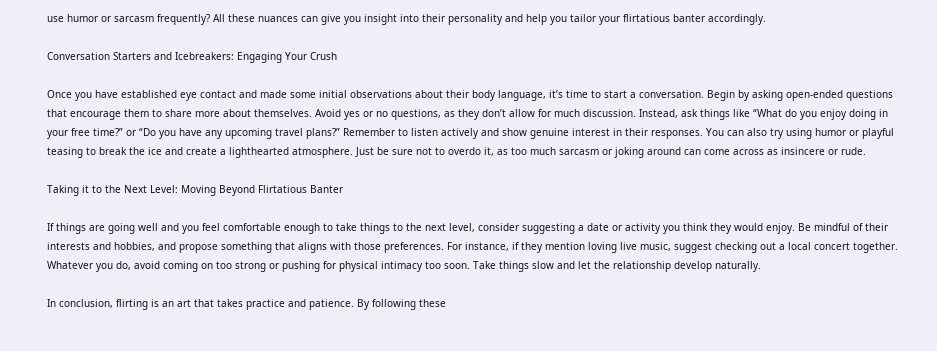use humor or sarcasm frequently? All these nuances can give you insight into their personality and help you tailor your flirtatious banter accordingly.

Conversation Starters and Icebreakers: Engaging Your Crush

Once you have established eye contact and made some initial observations about their body language, it’s time to start a conversation. Begin by asking open-ended questions that encourage them to share more about themselves. Avoid yes or no questions, as they don’t allow for much discussion. Instead, ask things like “What do you enjoy doing in your free time?” or “Do you have any upcoming travel plans?” Remember to listen actively and show genuine interest in their responses. You can also try using humor or playful teasing to break the ice and create a lighthearted atmosphere. Just be sure not to overdo it, as too much sarcasm or joking around can come across as insincere or rude.

Taking it to the Next Level: Moving Beyond Flirtatious Banter

If things are going well and you feel comfortable enough to take things to the next level, consider suggesting a date or activity you think they would enjoy. Be mindful of their interests and hobbies, and propose something that aligns with those preferences. For instance, if they mention loving live music, suggest checking out a local concert together. Whatever you do, avoid coming on too strong or pushing for physical intimacy too soon. Take things slow and let the relationship develop naturally.

In conclusion, flirting is an art that takes practice and patience. By following these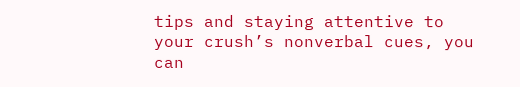tips and staying attentive to your crush’s nonverbal cues, you can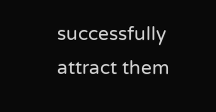successfully attract them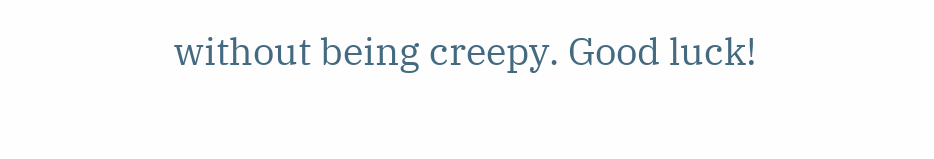without being creepy. Good luck!